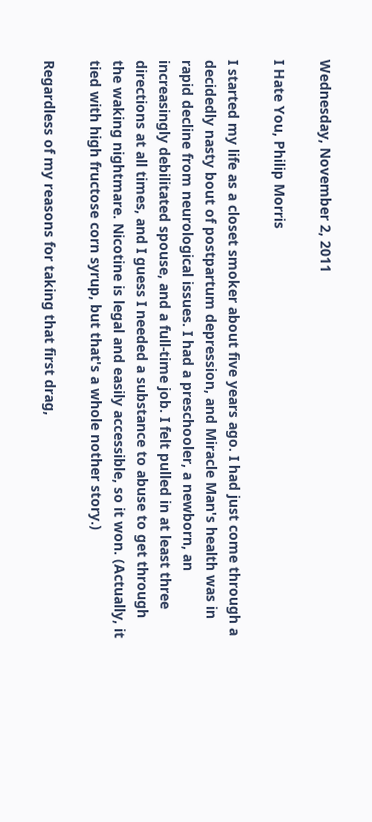Wednesday, November 2, 2011

I Hate You, Philip Morris

I started my life as a closet smoker about five years ago. I had just come through a decidedly nasty bout of postpartum depression, and Miracle Man's health was in rapid decline from neurological issues. I had a preschooler, a newborn, an increasingly debilitated spouse, and a full-time job. I felt pulled in at least three directions at all times, and I guess I needed a substance to abuse to get through the waking nightmare. Nicotine is legal and easily accessible, so it won. (Actually, it tied with high fructose corn syrup, but that's a whole nother story.)

Regardless of my reasons for taking that first drag,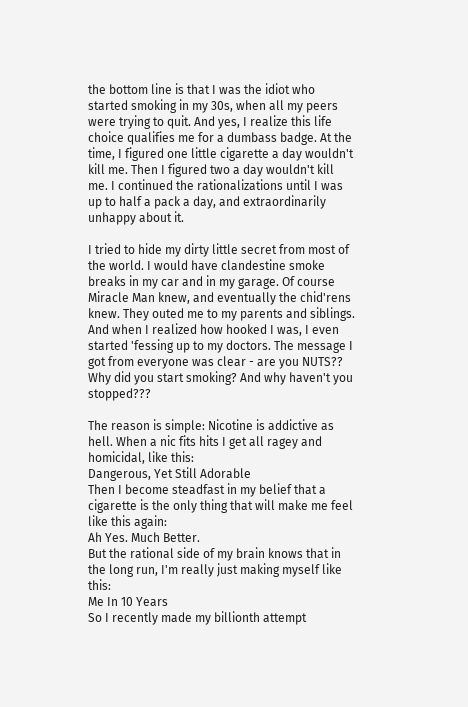the bottom line is that I was the idiot who started smoking in my 30s, when all my peers were trying to quit. And yes, I realize this life choice qualifies me for a dumbass badge. At the time, I figured one little cigarette a day wouldn't kill me. Then I figured two a day wouldn't kill me. I continued the rationalizations until I was up to half a pack a day, and extraordinarily unhappy about it.

I tried to hide my dirty little secret from most of the world. I would have clandestine smoke breaks in my car and in my garage. Of course Miracle Man knew, and eventually the chid'rens knew. They outed me to my parents and siblings. And when I realized how hooked I was, I even started 'fessing up to my doctors. The message I got from everyone was clear - are you NUTS?? Why did you start smoking? And why haven't you stopped???

The reason is simple: Nicotine is addictive as hell. When a nic fits hits I get all ragey and homicidal, like this:
Dangerous, Yet Still Adorable
Then I become steadfast in my belief that a cigarette is the only thing that will make me feel like this again:
Ah Yes. Much Better.
But the rational side of my brain knows that in the long run, I'm really just making myself like this:
Me In 10 Years
So I recently made my billionth attempt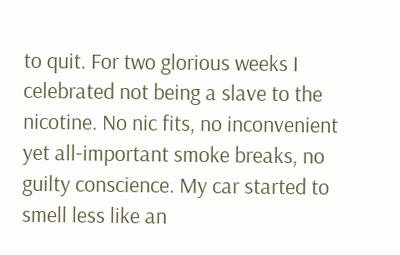to quit. For two glorious weeks I celebrated not being a slave to the nicotine. No nic fits, no inconvenient yet all-important smoke breaks, no guilty conscience. My car started to smell less like an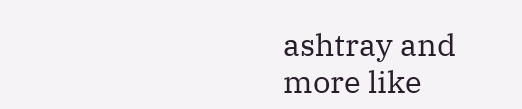ashtray and more like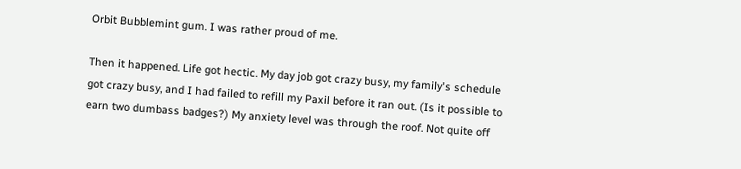Orbit Bubblemint gum. I was rather proud of me.

Then it happened. Life got hectic. My day job got crazy busy, my family's schedule got crazy busy, and I had failed to refill my Paxil before it ran out. (Is it possible to earn two dumbass badges?) My anxiety level was through the roof. Not quite off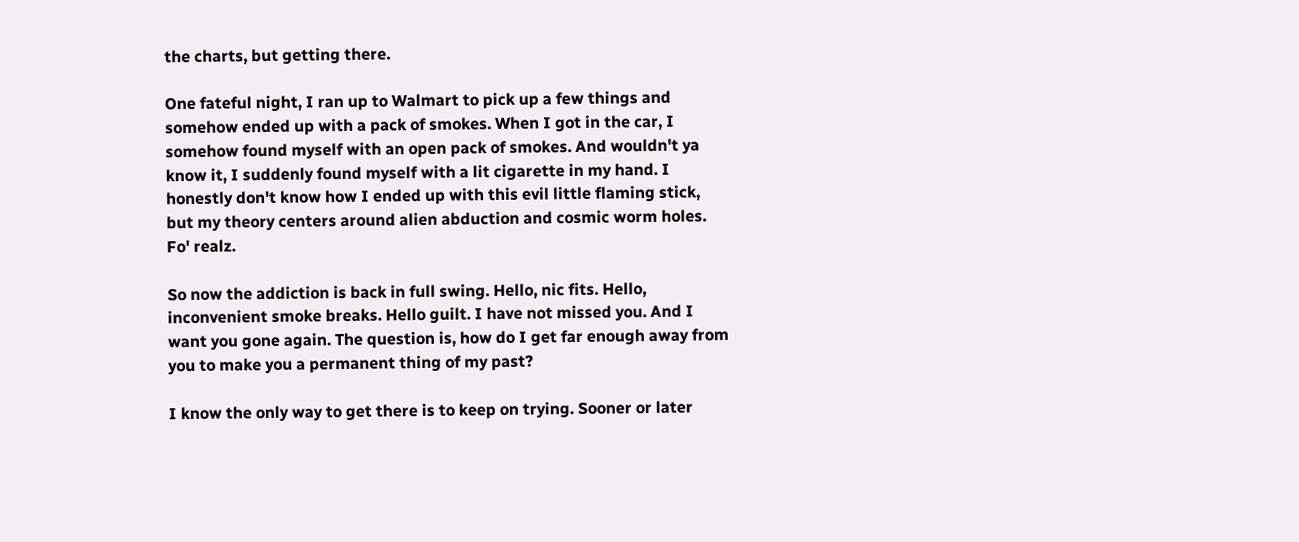the charts, but getting there.

One fateful night, I ran up to Walmart to pick up a few things and somehow ended up with a pack of smokes. When I got in the car, I somehow found myself with an open pack of smokes. And wouldn't ya know it, I suddenly found myself with a lit cigarette in my hand. I honestly don't know how I ended up with this evil little flaming stick, but my theory centers around alien abduction and cosmic worm holes. Fo' realz.

So now the addiction is back in full swing. Hello, nic fits. Hello, inconvenient smoke breaks. Hello guilt. I have not missed you. And I want you gone again. The question is, how do I get far enough away from you to make you a permanent thing of my past?

I know the only way to get there is to keep on trying. Sooner or later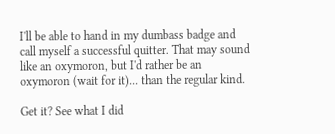I'll be able to hand in my dumbass badge and call myself a successful quitter. That may sound like an oxymoron, but I'd rather be an oxymoron (wait for it)... than the regular kind.

Get it? See what I did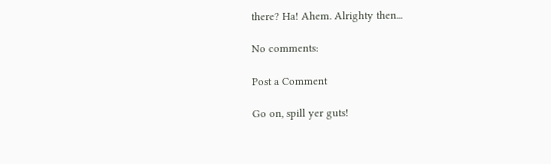there? Ha! Ahem. Alrighty then...

No comments:

Post a Comment

Go on, spill yer guts!